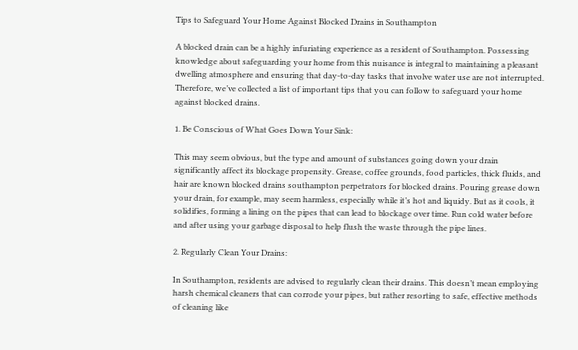Tips to Safeguard Your Home Against Blocked Drains in Southampton

A blocked drain can be a highly infuriating experience as a resident of Southampton. Possessing knowledge about safeguarding your home from this nuisance is integral to maintaining a pleasant dwelling atmosphere and ensuring that day-to-day tasks that involve water use are not interrupted. Therefore, we’ve collected a list of important tips that you can follow to safeguard your home against blocked drains.

1. Be Conscious of What Goes Down Your Sink:

This may seem obvious, but the type and amount of substances going down your drain significantly affect its blockage propensity. Grease, coffee grounds, food particles, thick fluids, and hair are known blocked drains southampton perpetrators for blocked drains. Pouring grease down your drain, for example, may seem harmless, especially while it’s hot and liquidy. But as it cools, it solidifies, forming a lining on the pipes that can lead to blockage over time. Run cold water before and after using your garbage disposal to help flush the waste through the pipe lines.

2. Regularly Clean Your Drains:

In Southampton, residents are advised to regularly clean their drains. This doesn’t mean employing harsh chemical cleaners that can corrode your pipes, but rather resorting to safe, effective methods of cleaning like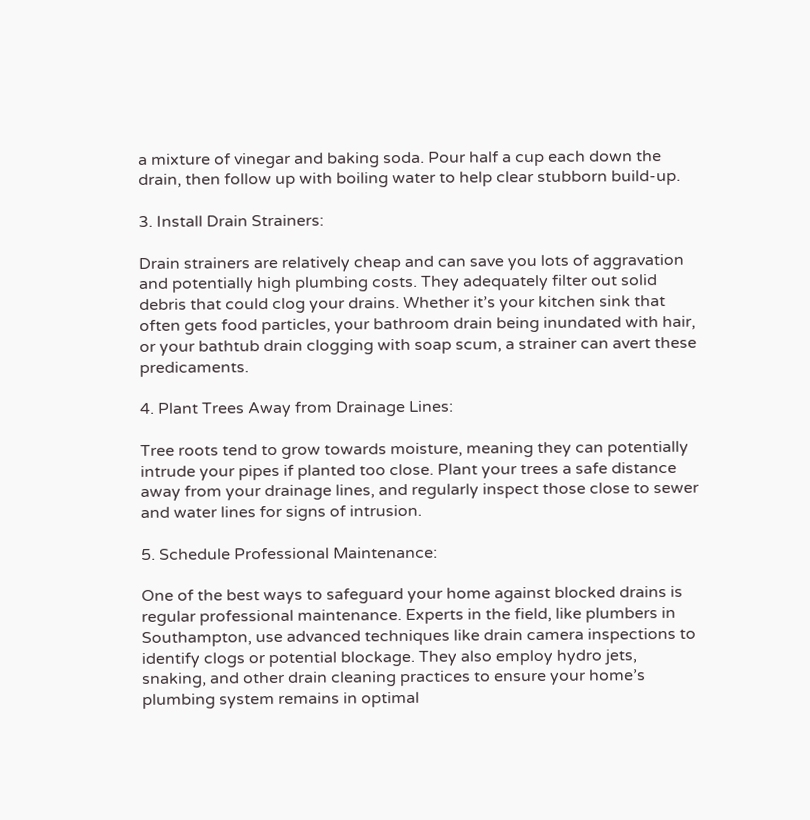a mixture of vinegar and baking soda. Pour half a cup each down the drain, then follow up with boiling water to help clear stubborn build-up.

3. Install Drain Strainers:

Drain strainers are relatively cheap and can save you lots of aggravation and potentially high plumbing costs. They adequately filter out solid debris that could clog your drains. Whether it’s your kitchen sink that often gets food particles, your bathroom drain being inundated with hair, or your bathtub drain clogging with soap scum, a strainer can avert these predicaments.

4. Plant Trees Away from Drainage Lines:

Tree roots tend to grow towards moisture, meaning they can potentially intrude your pipes if planted too close. Plant your trees a safe distance away from your drainage lines, and regularly inspect those close to sewer and water lines for signs of intrusion.

5. Schedule Professional Maintenance:

One of the best ways to safeguard your home against blocked drains is regular professional maintenance. Experts in the field, like plumbers in Southampton, use advanced techniques like drain camera inspections to identify clogs or potential blockage. They also employ hydro jets, snaking, and other drain cleaning practices to ensure your home’s plumbing system remains in optimal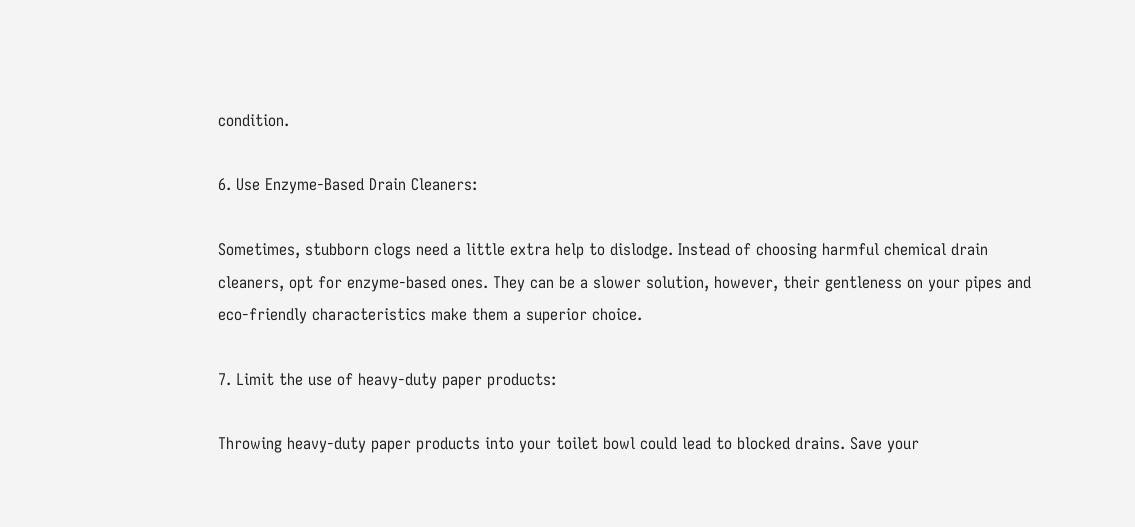condition.

6. Use Enzyme-Based Drain Cleaners:

Sometimes, stubborn clogs need a little extra help to dislodge. Instead of choosing harmful chemical drain cleaners, opt for enzyme-based ones. They can be a slower solution, however, their gentleness on your pipes and eco-friendly characteristics make them a superior choice.

7. Limit the use of heavy-duty paper products:

Throwing heavy-duty paper products into your toilet bowl could lead to blocked drains. Save your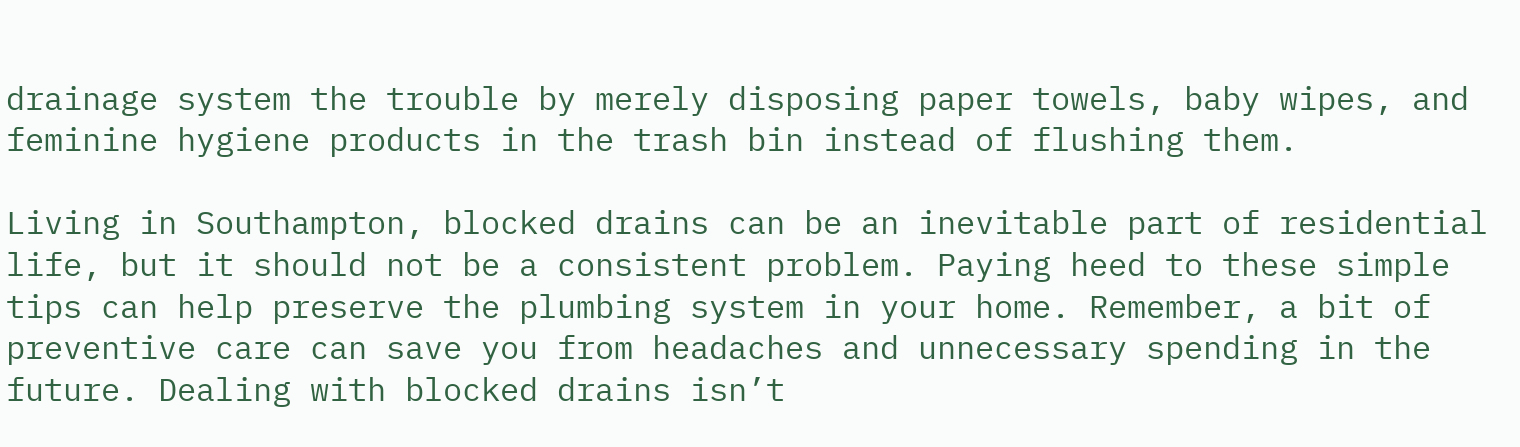drainage system the trouble by merely disposing paper towels, baby wipes, and feminine hygiene products in the trash bin instead of flushing them.

Living in Southampton, blocked drains can be an inevitable part of residential life, but it should not be a consistent problem. Paying heed to these simple tips can help preserve the plumbing system in your home. Remember, a bit of preventive care can save you from headaches and unnecessary spending in the future. Dealing with blocked drains isn’t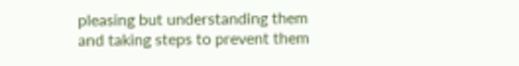pleasing but understanding them and taking steps to prevent them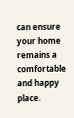can ensure your home remains a comfortable and happy place.